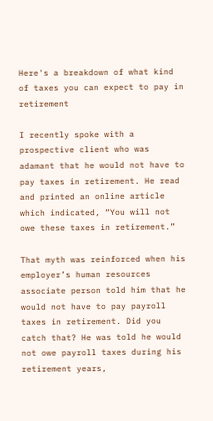Here's a breakdown of what kind of taxes you can expect to pay in retirement

I recently spoke with a prospective client who was adamant that he would not have to pay taxes in retirement. He read and printed an online article which indicated, “You will not owe these taxes in retirement.”

That myth was reinforced when his employer’s human resources associate person told him that he would not have to pay payroll taxes in retirement. Did you catch that? He was told he would not owe payroll taxes during his retirement years,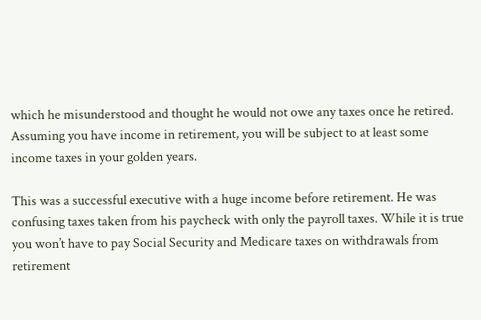which he misunderstood and thought he would not owe any taxes once he retired.  Assuming you have income in retirement, you will be subject to at least some income taxes in your golden years.

This was a successful executive with a huge income before retirement. He was confusing taxes taken from his paycheck with only the payroll taxes. While it is true you won’t have to pay Social Security and Medicare taxes on withdrawals from retirement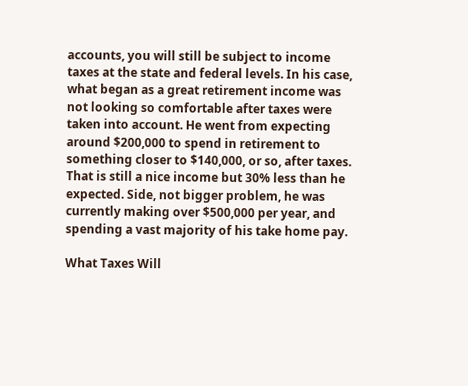accounts, you will still be subject to income taxes at the state and federal levels. In his case, what began as a great retirement income was not looking so comfortable after taxes were taken into account. He went from expecting around $200,000 to spend in retirement to something closer to $140,000, or so, after taxes. That is still a nice income but 30% less than he expected. Side, not bigger problem, he was currently making over $500,000 per year, and spending a vast majority of his take home pay.

What Taxes Will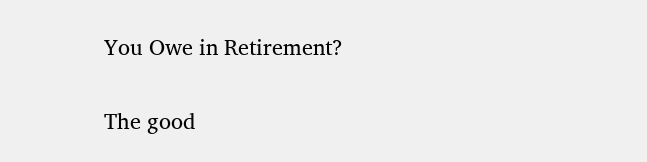You Owe in Retirement?

The good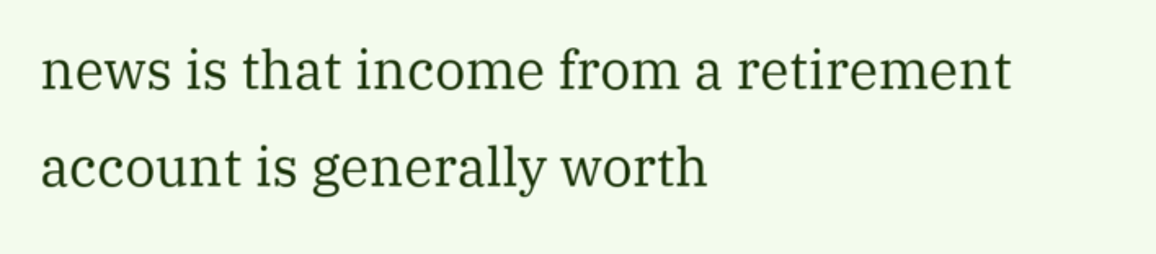news is that income from a retirement account is generally worth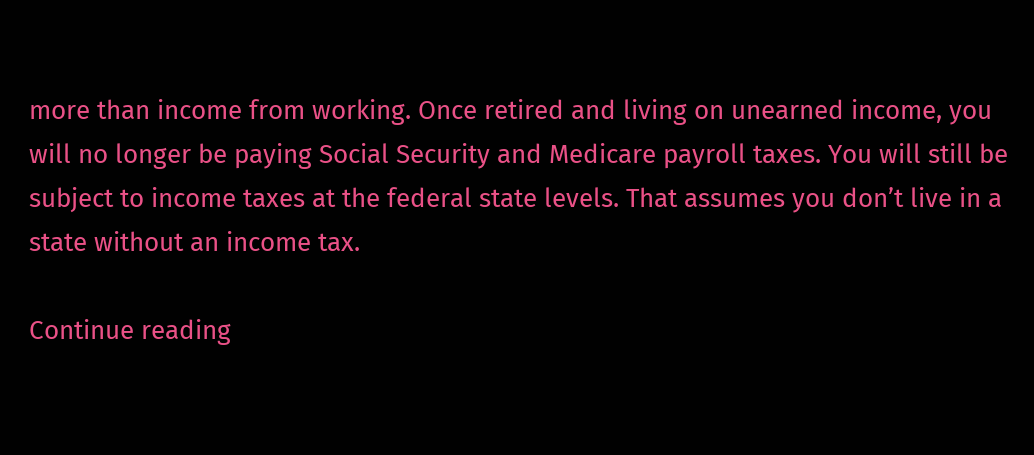more than income from working. Once retired and living on unearned income, you will no longer be paying Social Security and Medicare payroll taxes. You will still be subject to income taxes at the federal state levels. That assumes you don’t live in a state without an income tax.

Continue reading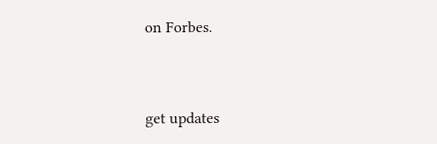on Forbes.


get updates